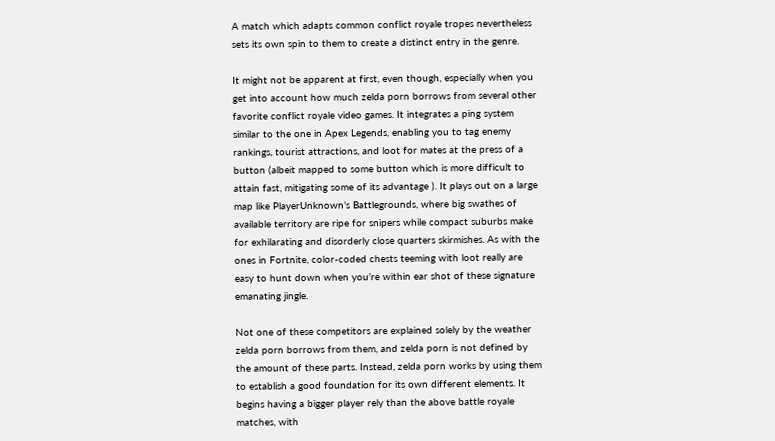A match which adapts common conflict royale tropes nevertheless sets its own spin to them to create a distinct entry in the genre.

It might not be apparent at first, even though, especially when you get into account how much zelda porn borrows from several other favorite conflict royale video games. It integrates a ping system similar to the one in Apex Legends, enabling you to tag enemy rankings, tourist attractions, and loot for mates at the press of a button (albeit mapped to some button which is more difficult to attain fast, mitigating some of its advantage ). It plays out on a large map like PlayerUnknown’s Battlegrounds, where big swathes of available territory are ripe for snipers while compact suburbs make for exhilarating and disorderly close quarters skirmishes. As with the ones in Fortnite, color-coded chests teeming with loot really are easy to hunt down when you’re within ear shot of these signature emanating jingle.

Not one of these competitors are explained solely by the weather zelda porn borrows from them, and zelda porn is not defined by the amount of these parts. Instead, zelda porn works by using them to establish a good foundation for its own different elements. It begins having a bigger player rely than the above battle royale matches, with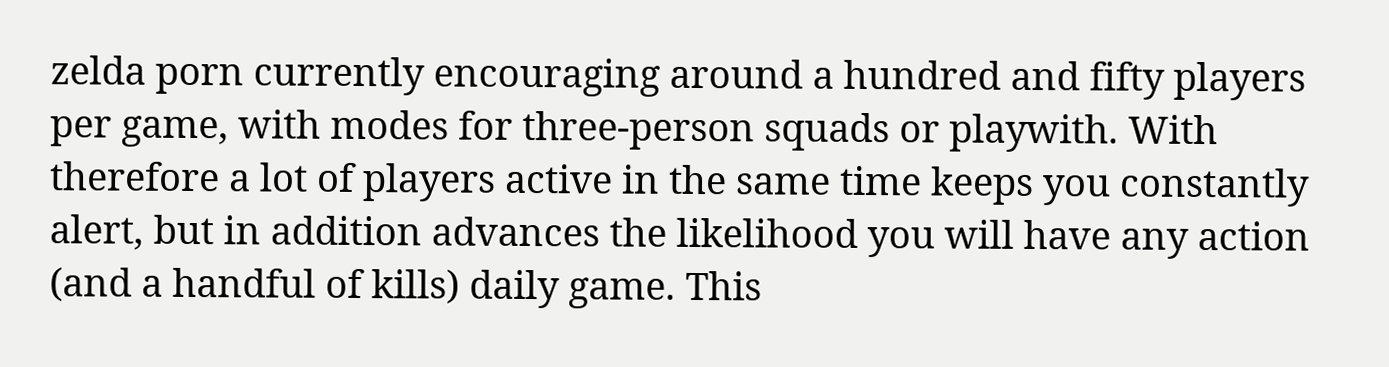zelda porn currently encouraging around a hundred and fifty players per game, with modes for three-person squads or playwith. With therefore a lot of players active in the same time keeps you constantly alert, but in addition advances the likelihood you will have any action (and a handful of kills) daily game. This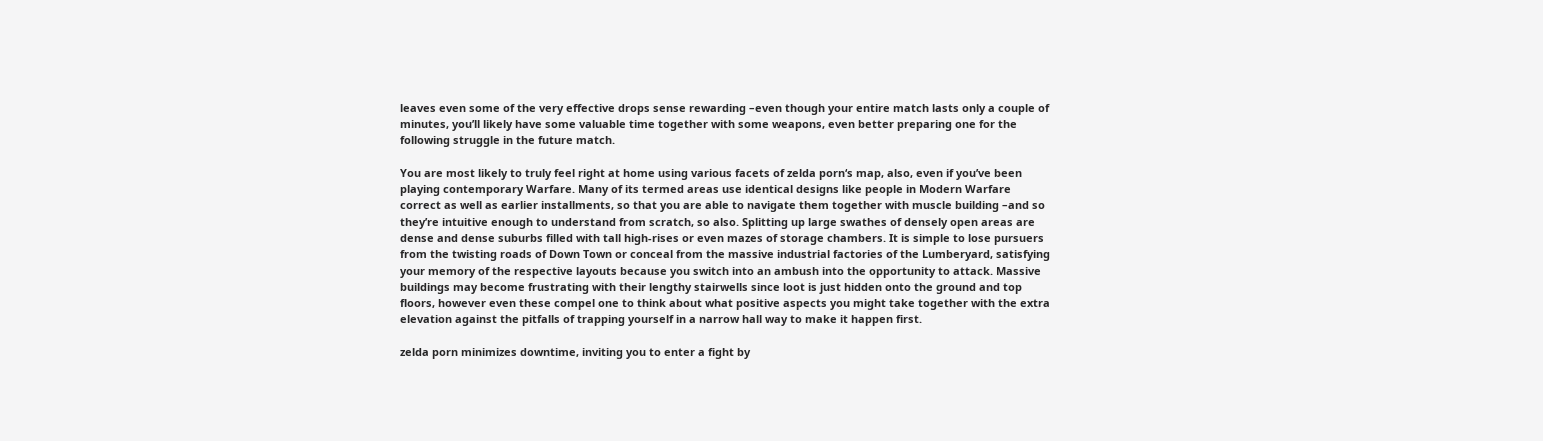leaves even some of the very effective drops sense rewarding –even though your entire match lasts only a couple of minutes, you’ll likely have some valuable time together with some weapons, even better preparing one for the following struggle in the future match.

You are most likely to truly feel right at home using various facets of zelda porn‘s map, also, even if you’ve been playing contemporary Warfare. Many of its termed areas use identical designs like people in Modern Warfare correct as well as earlier installments, so that you are able to navigate them together with muscle building –and so they’re intuitive enough to understand from scratch, so also. Splitting up large swathes of densely open areas are dense and dense suburbs filled with tall high-rises or even mazes of storage chambers. It is simple to lose pursuers from the twisting roads of Down Town or conceal from the massive industrial factories of the Lumberyard, satisfying your memory of the respective layouts because you switch into an ambush into the opportunity to attack. Massive buildings may become frustrating with their lengthy stairwells since loot is just hidden onto the ground and top floors, however even these compel one to think about what positive aspects you might take together with the extra elevation against the pitfalls of trapping yourself in a narrow hall way to make it happen first.

zelda porn minimizes downtime, inviting you to enter a fight by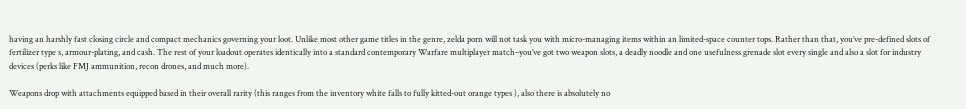having an harshly fast closing circle and compact mechanics governing your loot. Unlike most other game titles in the genre, zelda porn will not task you with micro-managing items within an limited-space counter tops. Rather than that, you’ve pre-defined slots of fertilizer type s, armour-plating, and cash. The rest of your loadout operates identically into a standard contemporary Warfare multiplayer match–you’ve got two weapon slots, a deadly noodle and one usefulness grenade slot every single and also a slot for industry devices (perks like FMJ ammunition, recon drones, and much more).

Weapons drop with attachments equipped based in their overall rarity (this ranges from the inventory white falls to fully kitted-out orange types ), also there is absolutely no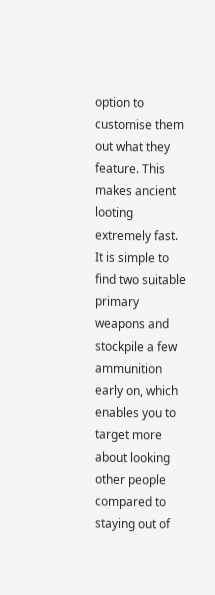option to customise them out what they feature. This makes ancient looting extremely fast. It is simple to find two suitable primary weapons and stockpile a few ammunition early on, which enables you to target more about looking other people compared to staying out of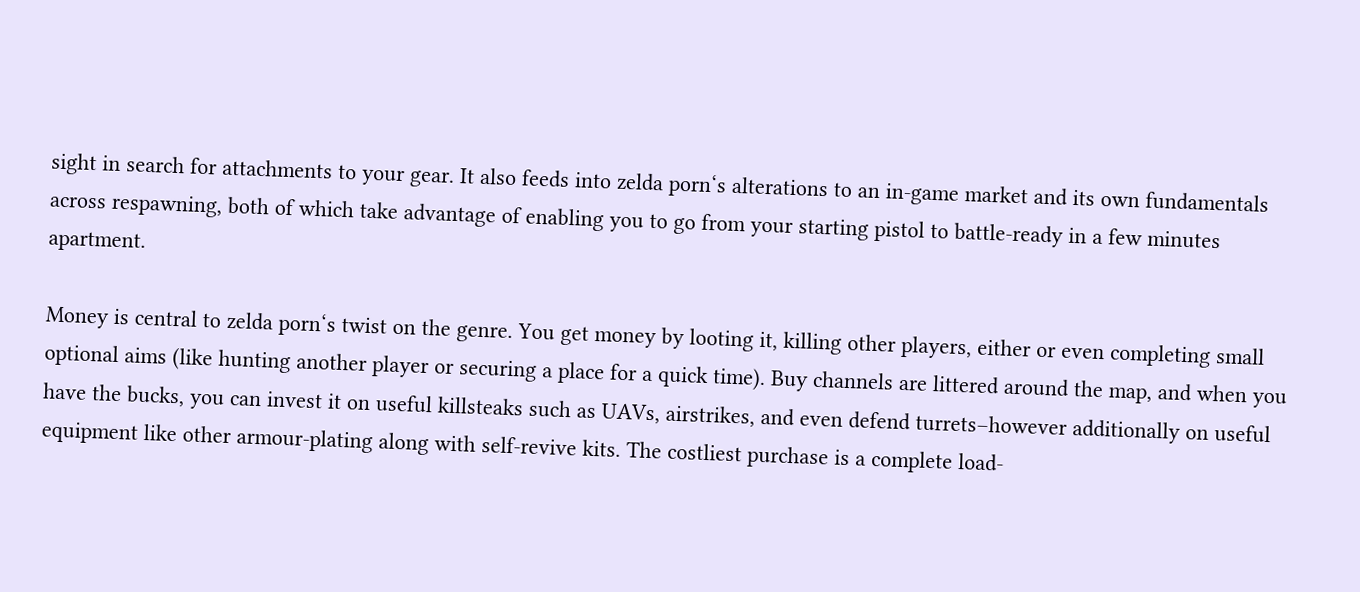sight in search for attachments to your gear. It also feeds into zelda porn‘s alterations to an in-game market and its own fundamentals across respawning, both of which take advantage of enabling you to go from your starting pistol to battle-ready in a few minutes apartment.

Money is central to zelda porn‘s twist on the genre. You get money by looting it, killing other players, either or even completing small optional aims (like hunting another player or securing a place for a quick time). Buy channels are littered around the map, and when you have the bucks, you can invest it on useful killsteaks such as UAVs, airstrikes, and even defend turrets–however additionally on useful equipment like other armour-plating along with self-revive kits. The costliest purchase is a complete load-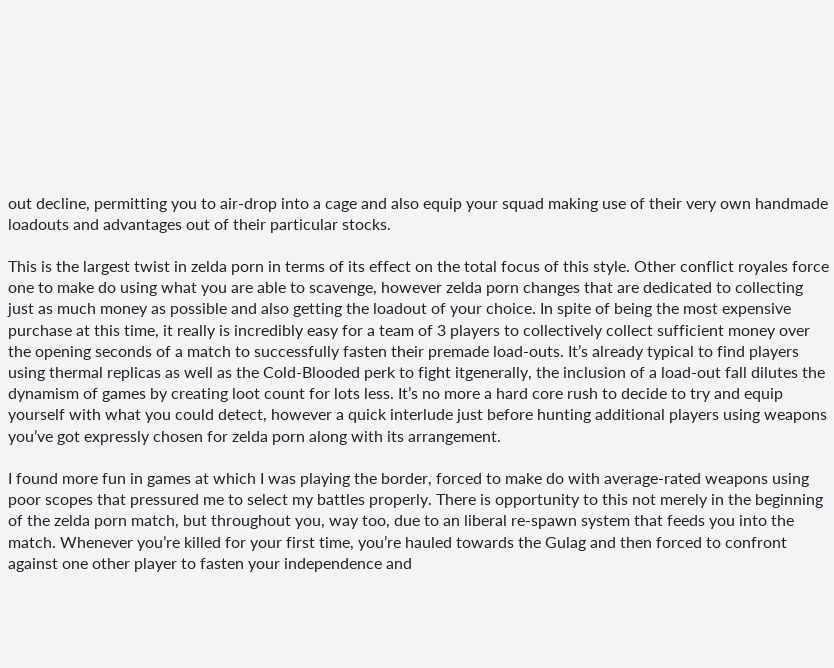out decline, permitting you to air-drop into a cage and also equip your squad making use of their very own handmade loadouts and advantages out of their particular stocks.

This is the largest twist in zelda porn in terms of its effect on the total focus of this style. Other conflict royales force one to make do using what you are able to scavenge, however zelda porn changes that are dedicated to collecting just as much money as possible and also getting the loadout of your choice. In spite of being the most expensive purchase at this time, it really is incredibly easy for a team of 3 players to collectively collect sufficient money over the opening seconds of a match to successfully fasten their premade load-outs. It’s already typical to find players using thermal replicas as well as the Cold-Blooded perk to fight itgenerally, the inclusion of a load-out fall dilutes the dynamism of games by creating loot count for lots less. It’s no more a hard core rush to decide to try and equip yourself with what you could detect, however a quick interlude just before hunting additional players using weapons you’ve got expressly chosen for zelda porn along with its arrangement.

I found more fun in games at which I was playing the border, forced to make do with average-rated weapons using poor scopes that pressured me to select my battles properly. There is opportunity to this not merely in the beginning of the zelda porn match, but throughout you, way too, due to an liberal re-spawn system that feeds you into the match. Whenever you’re killed for your first time, you’re hauled towards the Gulag and then forced to confront against one other player to fasten your independence and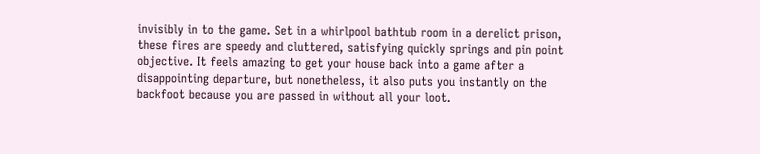invisibly in to the game. Set in a whirlpool bathtub room in a derelict prison, these fires are speedy and cluttered, satisfying quickly springs and pin point objective. It feels amazing to get your house back into a game after a disappointing departure, but nonetheless, it also puts you instantly on the backfoot because you are passed in without all your loot.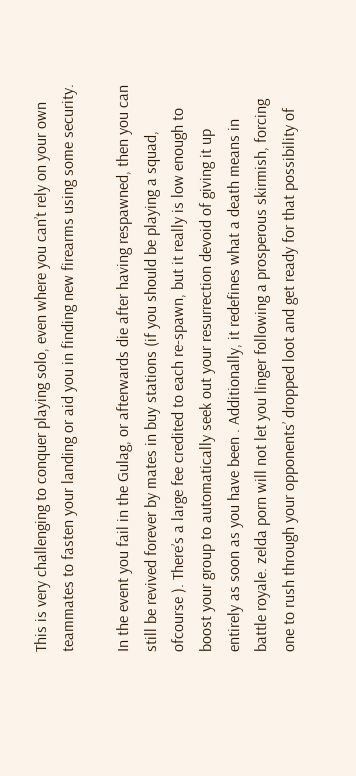This is very challenging to conquer playing solo, even where you can’t rely on your own teammates to fasten your landing or aid you in finding new firearms using some security.

In the event you fail in the Gulag, or afterwards die after having respawned, then you can still be revived forever by mates in buy stations (if you should be playing a squad, ofcourse ). There’s a large fee credited to each re-spawn, but it really is low enough to boost your group to automatically seek out your resurrection devoid of giving it up entirely as soon as you have been . Additionally, it redefines what a death means in battle royale. zelda porn will not let you linger following a prosperous skirmish, forcing one to rush through your opponents’ dropped loot and get ready for that possibility of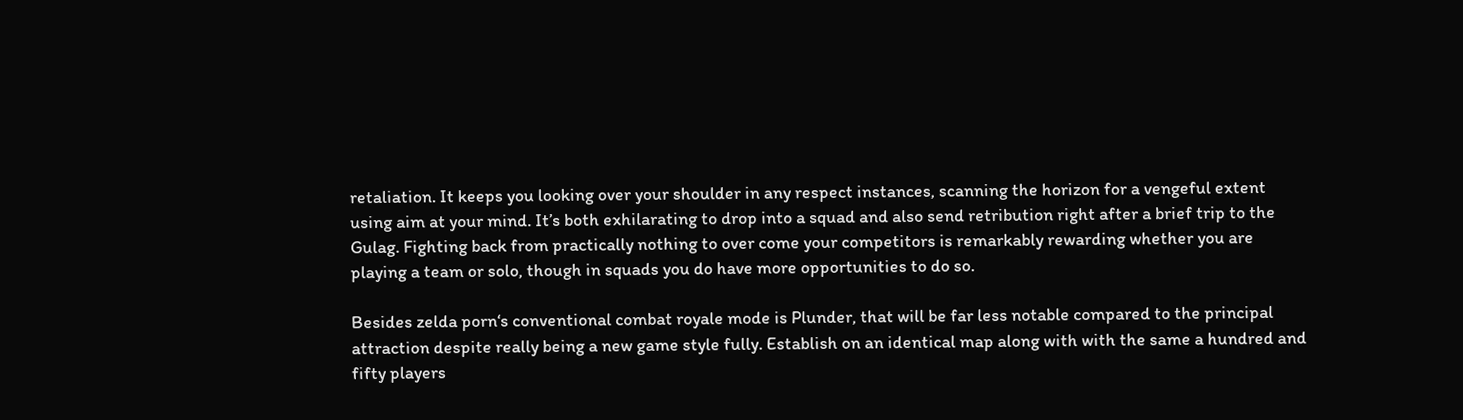retaliation. It keeps you looking over your shoulder in any respect instances, scanning the horizon for a vengeful extent using aim at your mind. It’s both exhilarating to drop into a squad and also send retribution right after a brief trip to the Gulag. Fighting back from practically nothing to over come your competitors is remarkably rewarding whether you are playing a team or solo, though in squads you do have more opportunities to do so.

Besides zelda porn‘s conventional combat royale mode is Plunder, that will be far less notable compared to the principal attraction despite really being a new game style fully. Establish on an identical map along with with the same a hundred and fifty players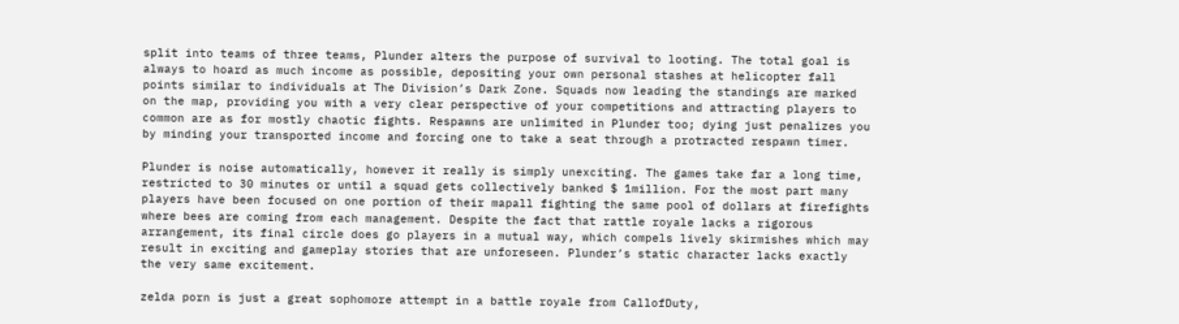split into teams of three teams, Plunder alters the purpose of survival to looting. The total goal is always to hoard as much income as possible, depositing your own personal stashes at helicopter fall points similar to individuals at The Division’s Dark Zone. Squads now leading the standings are marked on the map, providing you with a very clear perspective of your competitions and attracting players to common are as for mostly chaotic fights. Respawns are unlimited in Plunder too; dying just penalizes you by minding your transported income and forcing one to take a seat through a protracted respawn timer.

Plunder is noise automatically, however it really is simply unexciting. The games take far a long time, restricted to 30 minutes or until a squad gets collectively banked $ 1million. For the most part many players have been focused on one portion of their mapall fighting the same pool of dollars at firefights where bees are coming from each management. Despite the fact that rattle royale lacks a rigorous arrangement, its final circle does go players in a mutual way, which compels lively skirmishes which may result in exciting and gameplay stories that are unforeseen. Plunder’s static character lacks exactly the very same excitement.

zelda porn is just a great sophomore attempt in a battle royale from CallofDuty,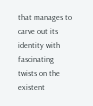that manages to carve out its identity with fascinating twists on the existent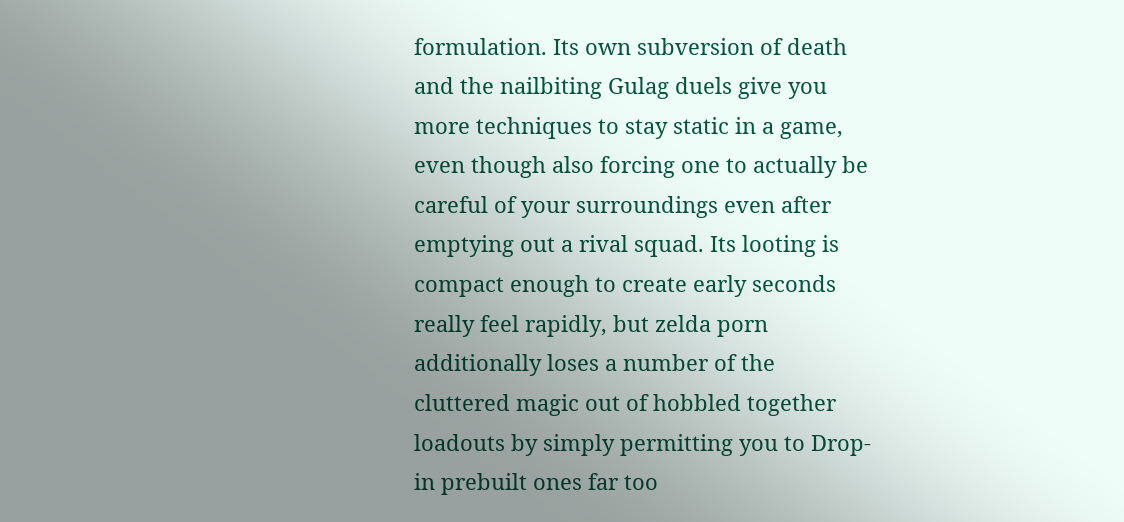formulation. Its own subversion of death and the nailbiting Gulag duels give you more techniques to stay static in a game, even though also forcing one to actually be careful of your surroundings even after emptying out a rival squad. Its looting is compact enough to create early seconds really feel rapidly, but zelda porn additionally loses a number of the cluttered magic out of hobbled together loadouts by simply permitting you to Drop-in prebuilt ones far too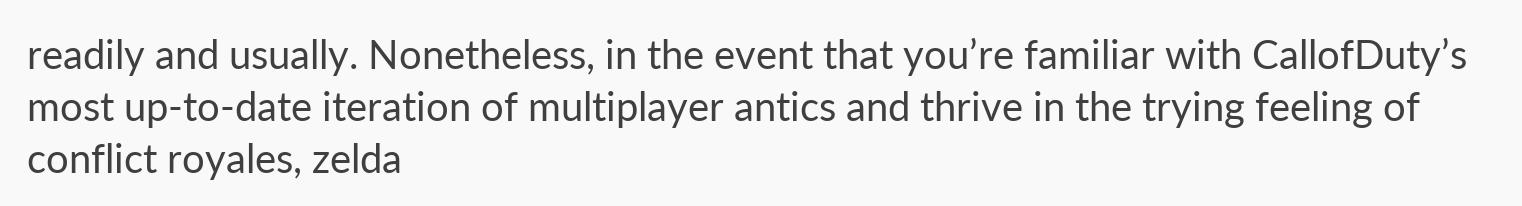readily and usually. Nonetheless, in the event that you’re familiar with CallofDuty’s most up-to-date iteration of multiplayer antics and thrive in the trying feeling of conflict royales, zelda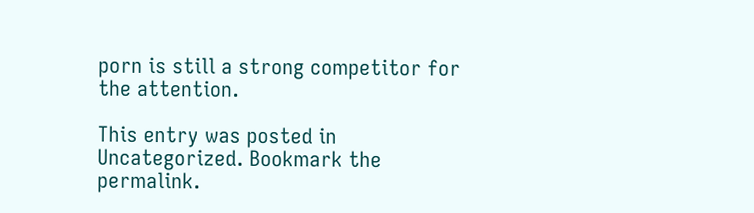porn is still a strong competitor for the attention.

This entry was posted in Uncategorized. Bookmark the permalink.